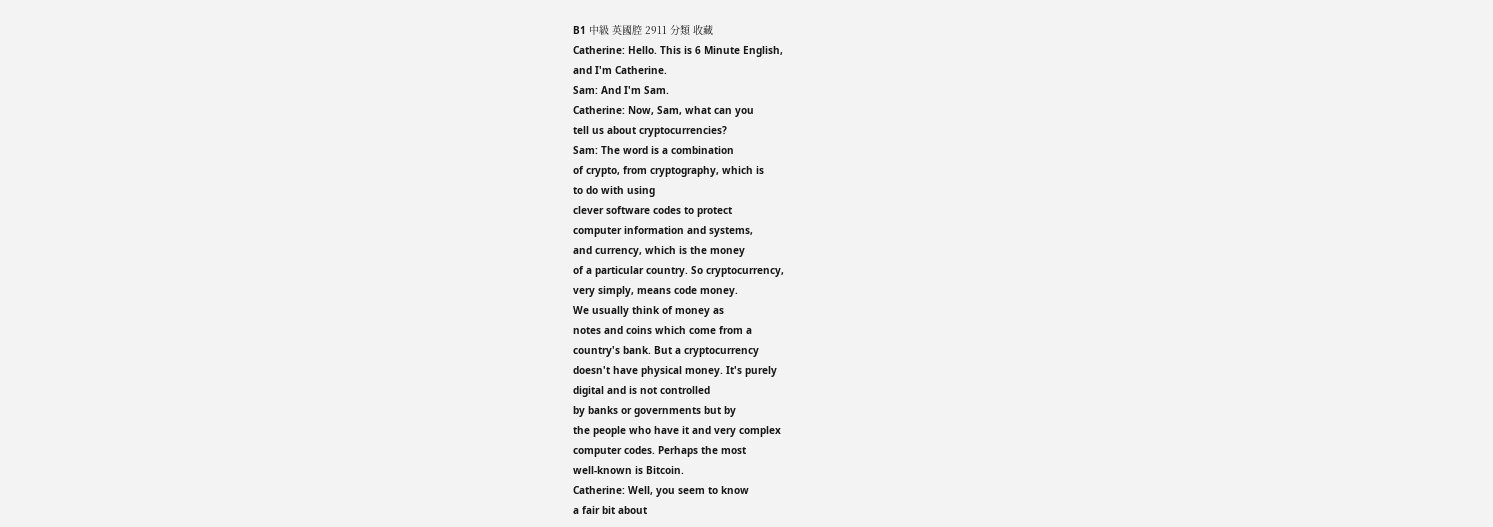B1 中級 英國腔 2911 分類 收藏
Catherine: Hello. This is 6 Minute English,
and I'm Catherine.
Sam: And I'm Sam.
Catherine: Now, Sam, what can you
tell us about cryptocurrencies?
Sam: The word is a combination
of crypto, from cryptography, which is
to do with using
clever software codes to protect
computer information and systems,
and currency, which is the money
of a particular country. So cryptocurrency,
very simply, means code money.
We usually think of money as
notes and coins which come from a
country's bank. But a cryptocurrency
doesn't have physical money. It's purely
digital and is not controlled
by banks or governments but by
the people who have it and very complex
computer codes. Perhaps the most
well-known is Bitcoin.
Catherine: Well, you seem to know
a fair bit about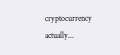cryptocurrency actually...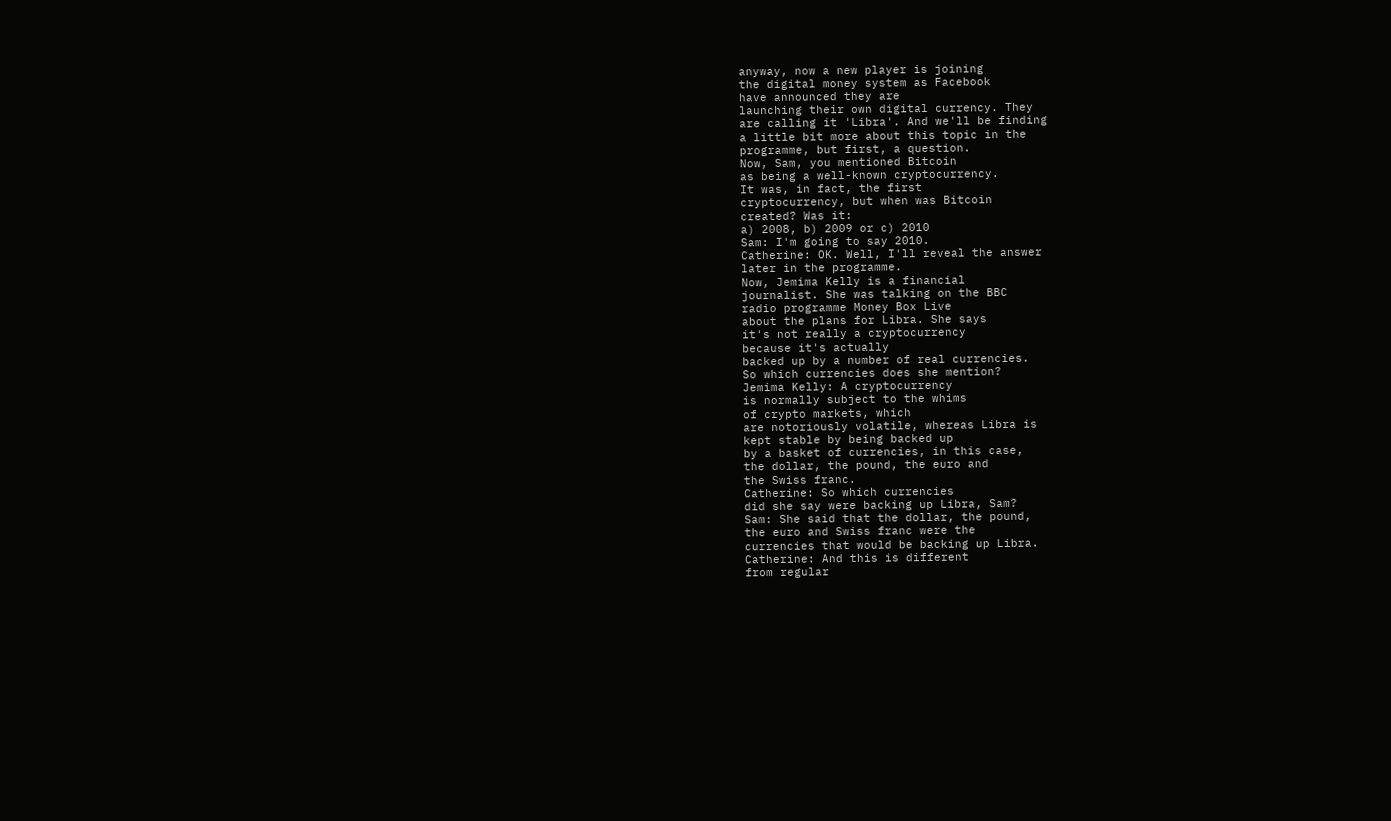anyway, now a new player is joining
the digital money system as Facebook
have announced they are
launching their own digital currency. They
are calling it 'Libra'. And we'll be finding
a little bit more about this topic in the
programme, but first, a question.
Now, Sam, you mentioned Bitcoin
as being a well-known cryptocurrency.
It was, in fact, the first
cryptocurrency, but when was Bitcoin
created? Was it:
a) 2008, b) 2009 or c) 2010
Sam: I'm going to say 2010.
Catherine: OK. Well, I'll reveal the answer
later in the programme.
Now, Jemima Kelly is a financial
journalist. She was talking on the BBC
radio programme Money Box Live
about the plans for Libra. She says
it's not really a cryptocurrency
because it's actually
backed up by a number of real currencies.
So which currencies does she mention?
Jemima Kelly: A cryptocurrency
is normally subject to the whims
of crypto markets, which
are notoriously volatile, whereas Libra is
kept stable by being backed up
by a basket of currencies, in this case,
the dollar, the pound, the euro and
the Swiss franc.
Catherine: So which currencies
did she say were backing up Libra, Sam?
Sam: She said that the dollar, the pound,
the euro and Swiss franc were the
currencies that would be backing up Libra.
Catherine: And this is different
from regular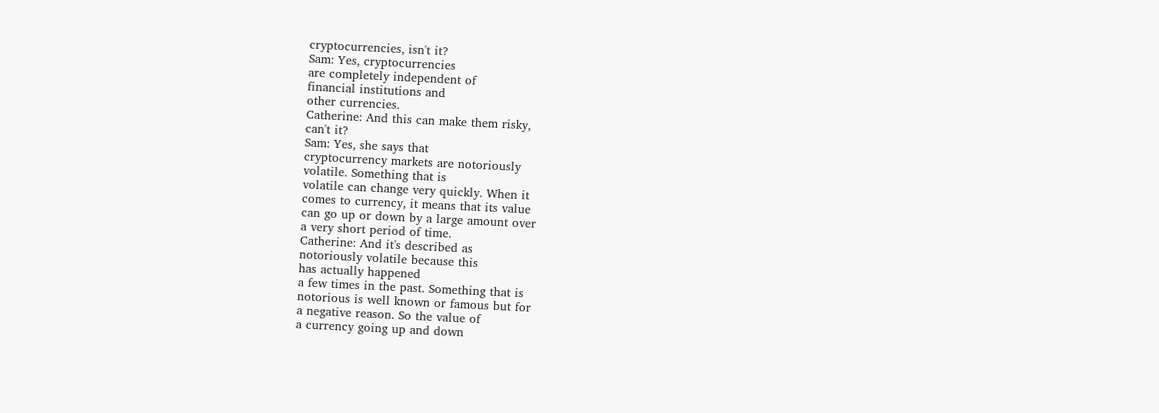cryptocurrencies, isn't it?
Sam: Yes, cryptocurrencies
are completely independent of
financial institutions and
other currencies.
Catherine: And this can make them risky,
can't it?
Sam: Yes, she says that
cryptocurrency markets are notoriously
volatile. Something that is
volatile can change very quickly. When it
comes to currency, it means that its value
can go up or down by a large amount over
a very short period of time.
Catherine: And it's described as
notoriously volatile because this
has actually happened
a few times in the past. Something that is
notorious is well known or famous but for
a negative reason. So the value of
a currency going up and down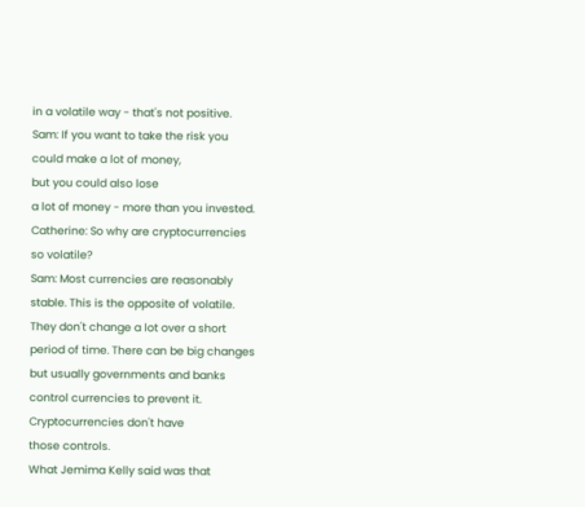in a volatile way - that's not positive.
Sam: If you want to take the risk you
could make a lot of money,
but you could also lose
a lot of money - more than you invested.
Catherine: So why are cryptocurrencies
so volatile?
Sam: Most currencies are reasonably
stable. This is the opposite of volatile.
They don't change a lot over a short
period of time. There can be big changes
but usually governments and banks
control currencies to prevent it.
Cryptocurrencies don't have
those controls.
What Jemima Kelly said was that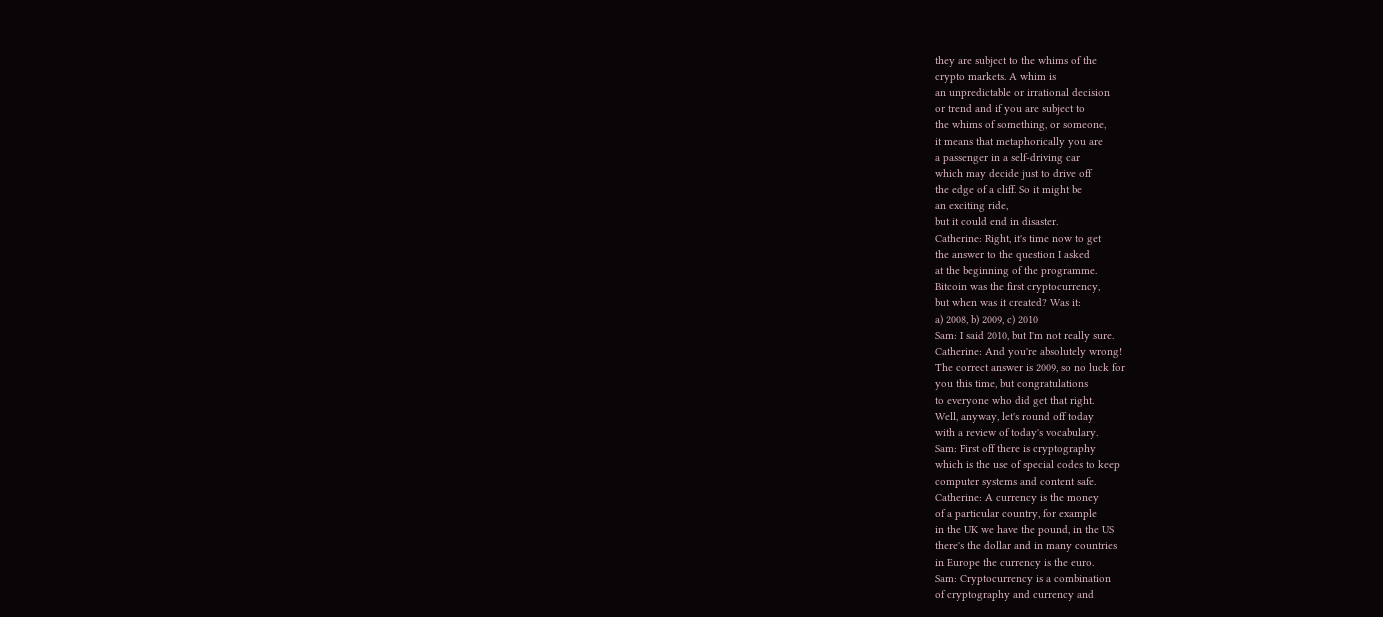they are subject to the whims of the
crypto markets. A whim is
an unpredictable or irrational decision
or trend and if you are subject to
the whims of something, or someone,
it means that metaphorically you are
a passenger in a self-driving car
which may decide just to drive off
the edge of a cliff. So it might be
an exciting ride,
but it could end in disaster.
Catherine: Right, it's time now to get
the answer to the question I asked
at the beginning of the programme.
Bitcoin was the first cryptocurrency,
but when was it created? Was it:
a) 2008, b) 2009, c) 2010
Sam: I said 2010, but I'm not really sure.
Catherine: And you're absolutely wrong!
The correct answer is 2009, so no luck for
you this time, but congratulations
to everyone who did get that right.
Well, anyway, let's round off today
with a review of today's vocabulary.
Sam: First off there is cryptography
which is the use of special codes to keep
computer systems and content safe.
Catherine: A currency is the money
of a particular country, for example
in the UK we have the pound, in the US
there's the dollar and in many countries
in Europe the currency is the euro.
Sam: Cryptocurrency is a combination
of cryptography and currency and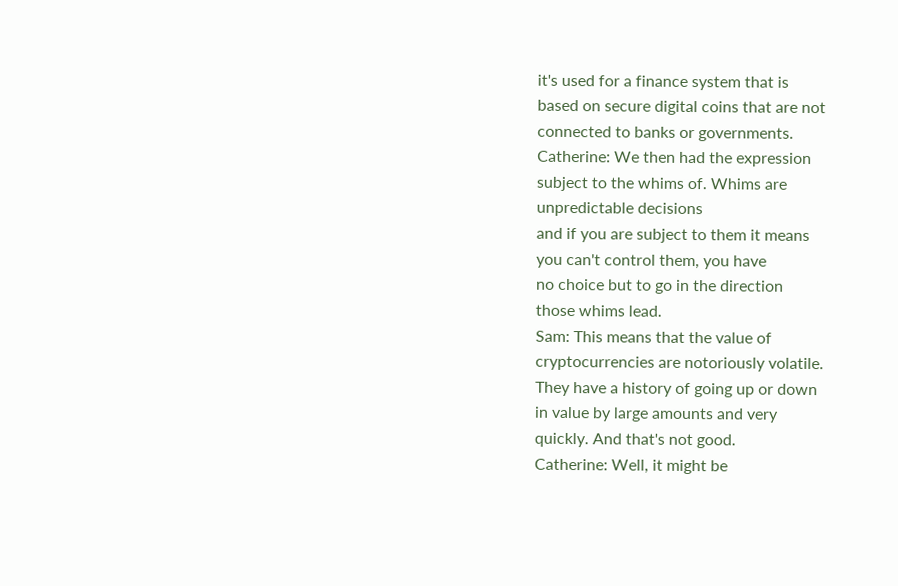it's used for a finance system that is
based on secure digital coins that are not
connected to banks or governments.
Catherine: We then had the expression
subject to the whims of. Whims are
unpredictable decisions
and if you are subject to them it means
you can't control them, you have
no choice but to go in the direction
those whims lead.
Sam: This means that the value of
cryptocurrencies are notoriously volatile.
They have a history of going up or down
in value by large amounts and very
quickly. And that's not good.
Catherine: Well, it might be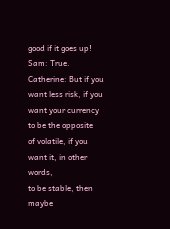good if it goes up!
Sam: True.
Catherine: But if you want less risk, if you
want your currency to be the opposite
of volatile, if you want it, in other words,
to be stable, then maybe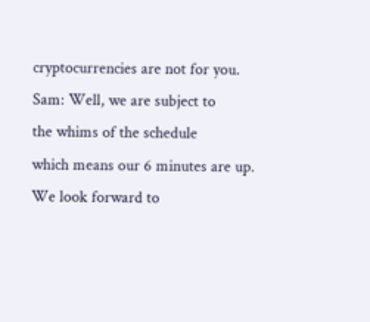cryptocurrencies are not for you.
Sam: Well, we are subject to
the whims of the schedule
which means our 6 minutes are up.
We look forward to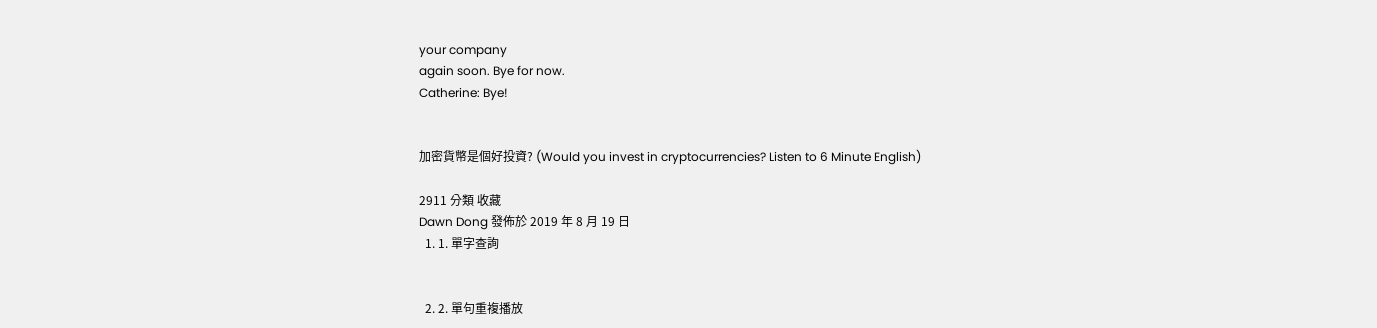your company
again soon. Bye for now.
Catherine: Bye!


加密貨幣是個好投資? (Would you invest in cryptocurrencies? Listen to 6 Minute English)

2911 分類 收藏
Dawn Dong 發佈於 2019 年 8 月 19 日
  1. 1. 單字查詢


  2. 2. 單句重複播放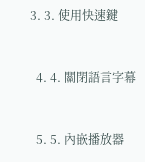3. 3. 使用快速鍵


  4. 4. 關閉語言字幕


  5. 5. 內嵌播放器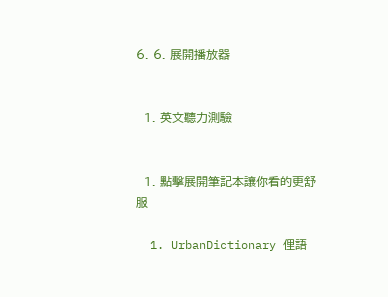6. 6. 展開播放器


  1. 英文聽力測驗


  1. 點擊展開筆記本讓你看的更舒服

  1. UrbanDictionary 俚語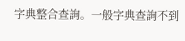字典整合查詢。一般字典查詢不到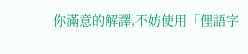你滿意的解譯,不妨使用「俚語字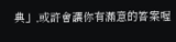典」,或許會讓你有滿意的答案喔